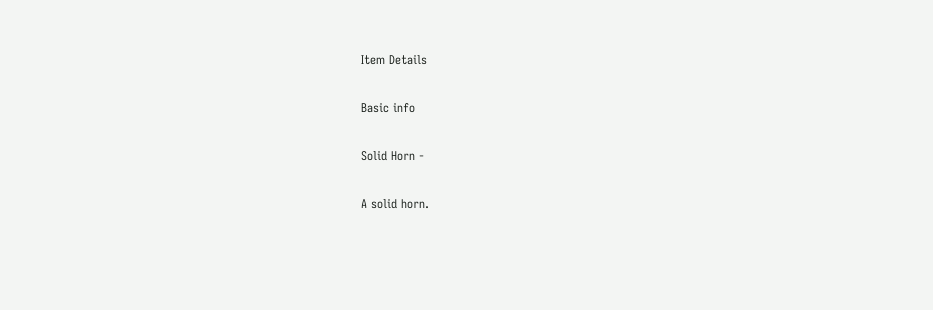Item Details

Basic info

Solid Horn -

A solid horn.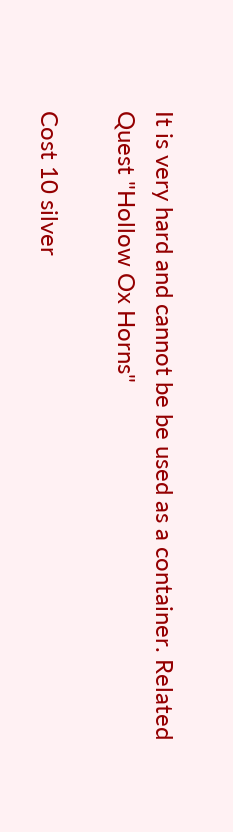It is very hard and cannot be be used as a container. Related Quest "Hollow Ox Horns"

Cost 10 silver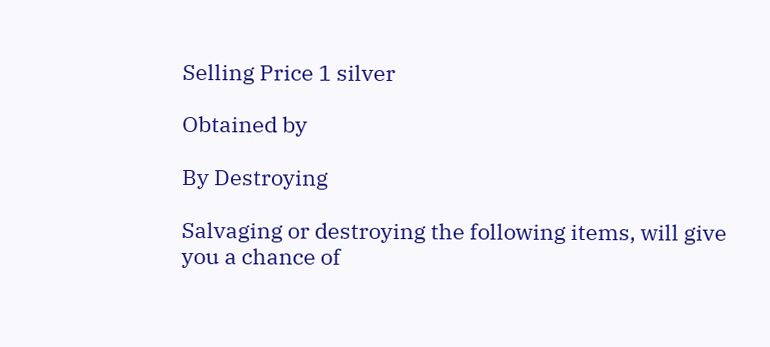Selling Price 1 silver

Obtained by

By Destroying

Salvaging or destroying the following items, will give you a chance of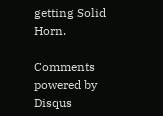getting Solid Horn.

Comments powered by Disqus